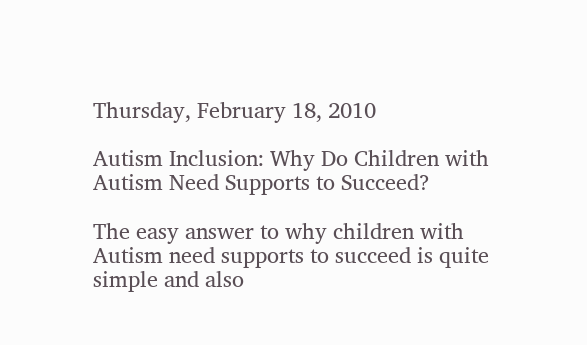Thursday, February 18, 2010

Autism Inclusion: Why Do Children with Autism Need Supports to Succeed?

The easy answer to why children with Autism need supports to succeed is quite simple and also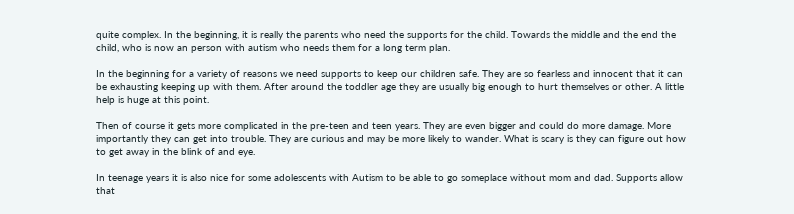quite complex. In the beginning, it is really the parents who need the supports for the child. Towards the middle and the end the child, who is now an person with autism who needs them for a long term plan.

In the beginning for a variety of reasons we need supports to keep our children safe. They are so fearless and innocent that it can be exhausting keeping up with them. After around the toddler age they are usually big enough to hurt themselves or other. A little help is huge at this point.

Then of course it gets more complicated in the pre-teen and teen years. They are even bigger and could do more damage. More importantly they can get into trouble. They are curious and may be more likely to wander. What is scary is they can figure out how to get away in the blink of and eye.

In teenage years it is also nice for some adolescents with Autism to be able to go someplace without mom and dad. Supports allow that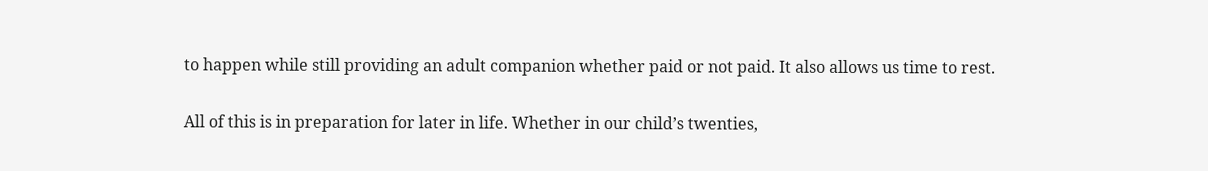to happen while still providing an adult companion whether paid or not paid. It also allows us time to rest.

All of this is in preparation for later in life. Whether in our child’s twenties,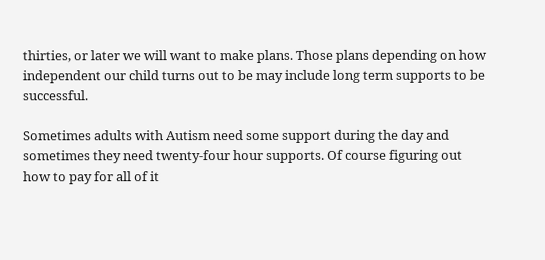thirties, or later we will want to make plans. Those plans depending on how independent our child turns out to be may include long term supports to be successful.

Sometimes adults with Autism need some support during the day and sometimes they need twenty-four hour supports. Of course figuring out how to pay for all of it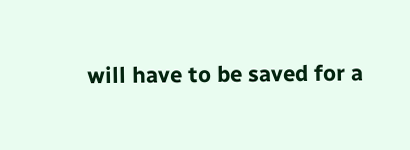will have to be saved for a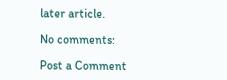later article.

No comments:

Post a Comment